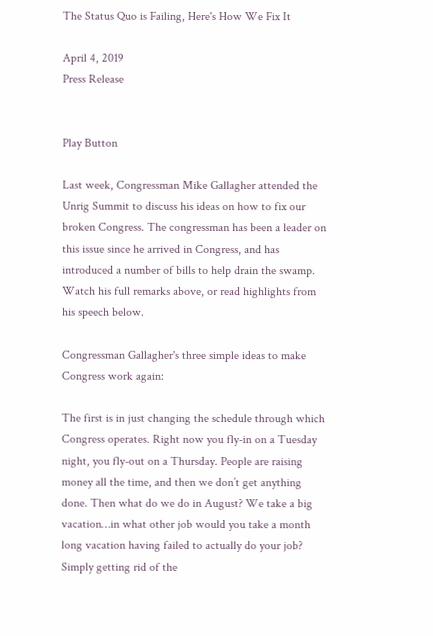The Status Quo is Failing, Here's How We Fix It

April 4, 2019
Press Release


Play Button

Last week, Congressman Mike Gallagher attended the Unrig Summit to discuss his ideas on how to fix our broken Congress. The congressman has been a leader on this issue since he arrived in Congress, and has introduced a number of bills to help drain the swamp. Watch his full remarks above, or read highlights from his speech below.

Congressman Gallagher's three simple ideas to make Congress work again:

The first is in just changing the schedule through which Congress operates. Right now you fly-in on a Tuesday night, you fly-out on a Thursday. People are raising money all the time, and then we don’t get anything done. Then what do we do in August? We take a big vacation…in what other job would you take a month long vacation having failed to actually do your job? Simply getting rid of the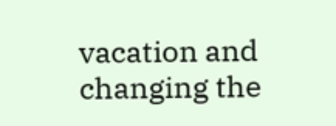vacation and changing the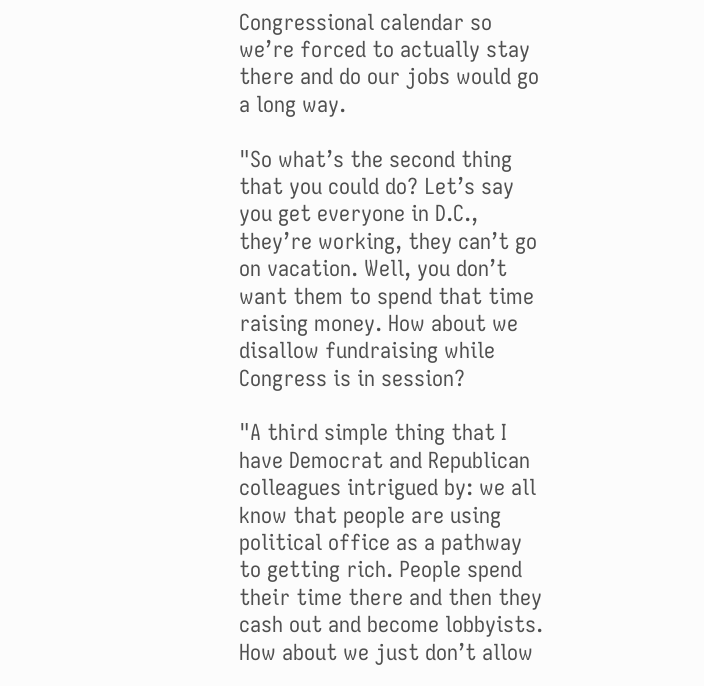Congressional calendar so we’re forced to actually stay there and do our jobs would go a long way.

"So what’s the second thing that you could do? Let’s say you get everyone in D.C., they’re working, they can’t go on vacation. Well, you don’t want them to spend that time raising money. How about we disallow fundraising while Congress is in session?

"A third simple thing that I have Democrat and Republican colleagues intrigued by: we all know that people are using political office as a pathway to getting rich. People spend their time there and then they cash out and become lobbyists. How about we just don’t allow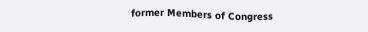former Members of Congress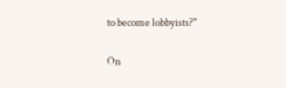to become lobbyists?"

On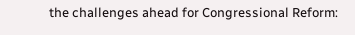the challenges ahead for Congressional Reform: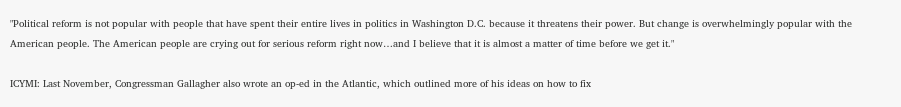"Political reform is not popular with people that have spent their entire lives in politics in Washington D.C. because it threatens their power. But change is overwhelmingly popular with the American people. The American people are crying out for serious reform right now…and I believe that it is almost a matter of time before we get it."

ICYMI: Last November, Congressman Gallagher also wrote an op-ed in the Atlantic, which outlined more of his ideas on how to fix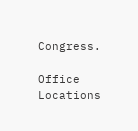Congress.

Office Locations